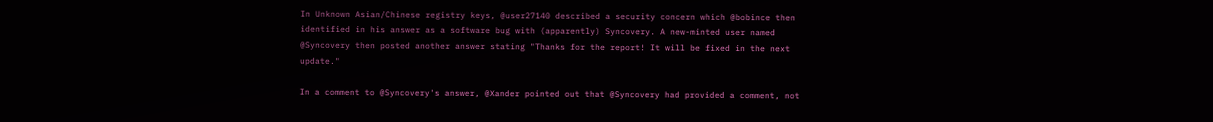In Unknown Asian/Chinese registry keys, @user27140 described a security concern which @bobince then identified in his answer as a software bug with (apparently) Syncovery. A new-minted user named @Syncovery then posted another answer stating "Thanks for the report! It will be fixed in the next update."

In a comment to @Syncovery's answer, @Xander pointed out that @Syncovery had provided a comment, not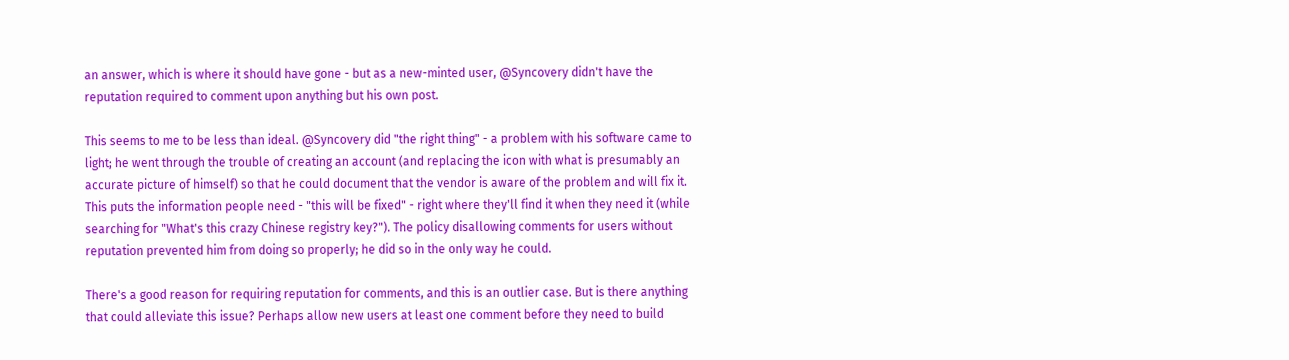an answer, which is where it should have gone - but as a new-minted user, @Syncovery didn't have the reputation required to comment upon anything but his own post.

This seems to me to be less than ideal. @Syncovery did "the right thing" - a problem with his software came to light; he went through the trouble of creating an account (and replacing the icon with what is presumably an accurate picture of himself) so that he could document that the vendor is aware of the problem and will fix it. This puts the information people need - "this will be fixed" - right where they'll find it when they need it (while searching for "What's this crazy Chinese registry key?"). The policy disallowing comments for users without reputation prevented him from doing so properly; he did so in the only way he could.

There's a good reason for requiring reputation for comments, and this is an outlier case. But is there anything that could alleviate this issue? Perhaps allow new users at least one comment before they need to build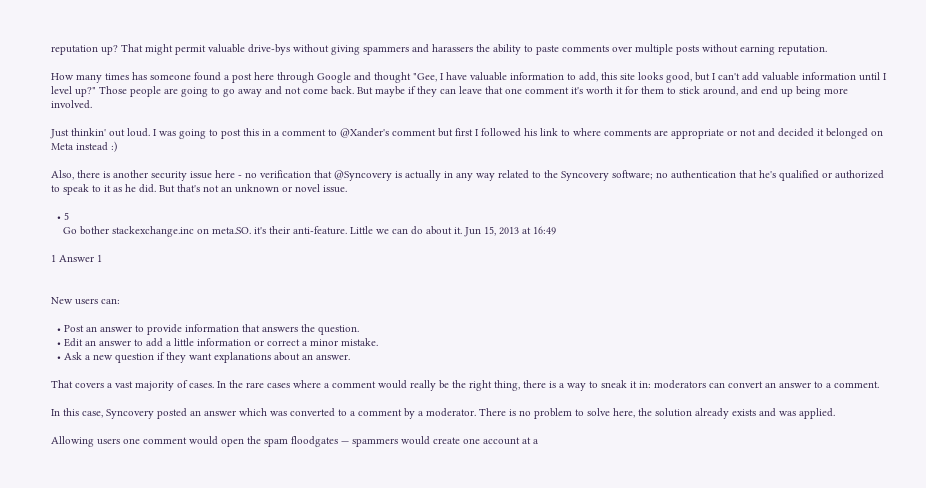reputation up? That might permit valuable drive-bys without giving spammers and harassers the ability to paste comments over multiple posts without earning reputation.

How many times has someone found a post here through Google and thought "Gee, I have valuable information to add, this site looks good, but I can't add valuable information until I level up?" Those people are going to go away and not come back. But maybe if they can leave that one comment it's worth it for them to stick around, and end up being more involved.

Just thinkin' out loud. I was going to post this in a comment to @Xander's comment but first I followed his link to where comments are appropriate or not and decided it belonged on Meta instead :)

Also, there is another security issue here - no verification that @Syncovery is actually in any way related to the Syncovery software; no authentication that he's qualified or authorized to speak to it as he did. But that's not an unknown or novel issue.

  • 5
    Go bother stackexchange.inc on meta.SO. it's their anti-feature. Little we can do about it. Jun 15, 2013 at 16:49

1 Answer 1


New users can:

  • Post an answer to provide information that answers the question.
  • Edit an answer to add a little information or correct a minor mistake.
  • Ask a new question if they want explanations about an answer.

That covers a vast majority of cases. In the rare cases where a comment would really be the right thing, there is a way to sneak it in: moderators can convert an answer to a comment.

In this case, Syncovery posted an answer which was converted to a comment by a moderator. There is no problem to solve here, the solution already exists and was applied.

Allowing users one comment would open the spam floodgates — spammers would create one account at a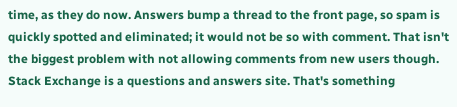time, as they do now. Answers bump a thread to the front page, so spam is quickly spotted and eliminated; it would not be so with comment. That isn't the biggest problem with not allowing comments from new users though. Stack Exchange is a questions and answers site. That's something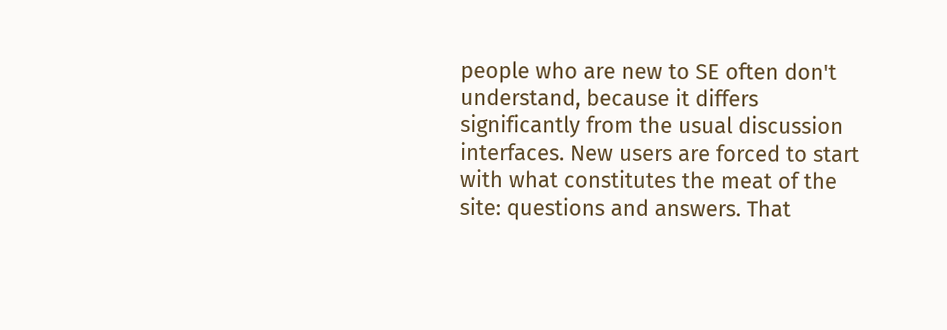people who are new to SE often don't understand, because it differs significantly from the usual discussion interfaces. New users are forced to start with what constitutes the meat of the site: questions and answers. That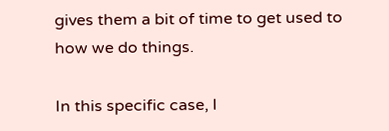gives them a bit of time to get used to how we do things.

In this specific case, I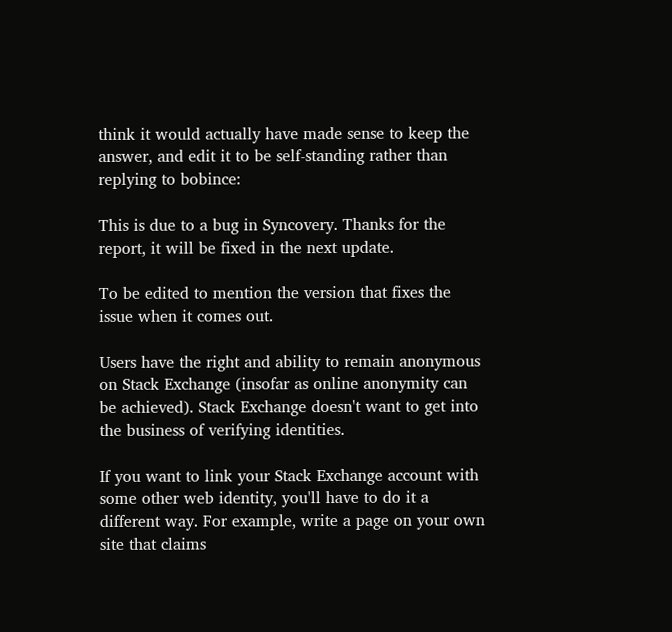think it would actually have made sense to keep the answer, and edit it to be self-standing rather than replying to bobince:

This is due to a bug in Syncovery. Thanks for the report, it will be fixed in the next update.

To be edited to mention the version that fixes the issue when it comes out.

Users have the right and ability to remain anonymous on Stack Exchange (insofar as online anonymity can be achieved). Stack Exchange doesn't want to get into the business of verifying identities.

If you want to link your Stack Exchange account with some other web identity, you'll have to do it a different way. For example, write a page on your own site that claims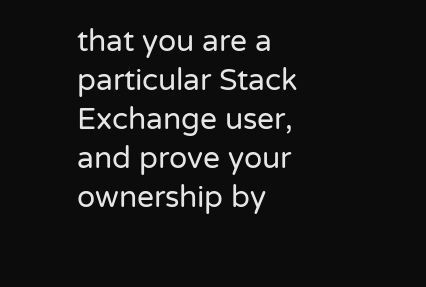that you are a particular Stack Exchange user, and prove your ownership by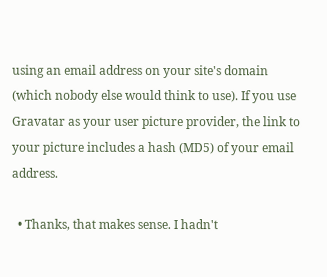using an email address on your site's domain (which nobody else would think to use). If you use Gravatar as your user picture provider, the link to your picture includes a hash (MD5) of your email address.

  • Thanks, that makes sense. I hadn't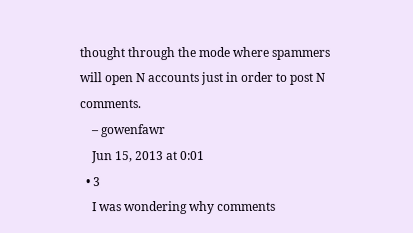thought through the mode where spammers will open N accounts just in order to post N comments.
    – gowenfawr
    Jun 15, 2013 at 0:01
  • 3
    I was wondering why comments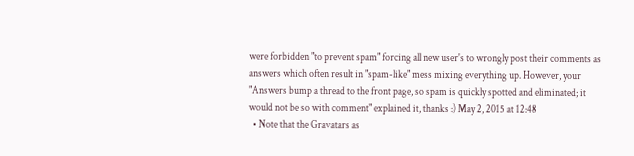were forbidden "to prevent spam" forcing all new user's to wrongly post their comments as answers which often result in "spam-like" mess mixing everything up. However, your "Answers bump a thread to the front page, so spam is quickly spotted and eliminated; it would not be so with comment" explained it, thanks :) May 2, 2015 at 12:48
  • Note that the Gravatars as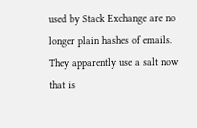used by Stack Exchange are no longer plain hashes of emails. They apparently use a salt now that is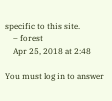specific to this site.
    – forest
    Apr 25, 2018 at 2:48

You must log in to answer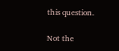this question.

Not the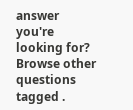answer you're looking for? Browse other questions tagged .